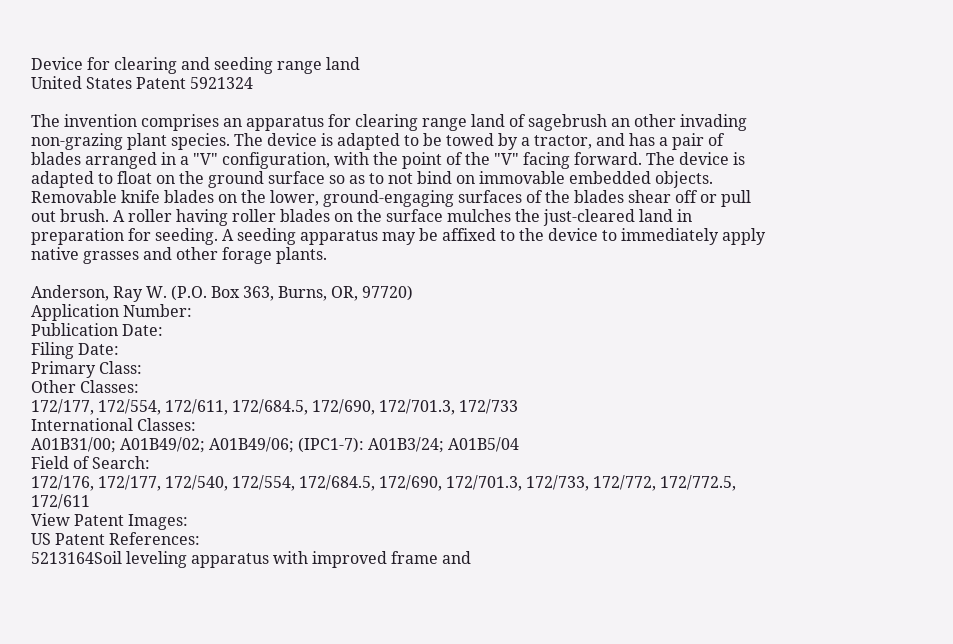Device for clearing and seeding range land
United States Patent 5921324

The invention comprises an apparatus for clearing range land of sagebrush an other invading non-grazing plant species. The device is adapted to be towed by a tractor, and has a pair of blades arranged in a "V" configuration, with the point of the "V" facing forward. The device is adapted to float on the ground surface so as to not bind on immovable embedded objects. Removable knife blades on the lower, ground-engaging surfaces of the blades shear off or pull out brush. A roller having roller blades on the surface mulches the just-cleared land in preparation for seeding. A seeding apparatus may be affixed to the device to immediately apply native grasses and other forage plants.

Anderson, Ray W. (P.O. Box 363, Burns, OR, 97720)
Application Number:
Publication Date:
Filing Date:
Primary Class:
Other Classes:
172/177, 172/554, 172/611, 172/684.5, 172/690, 172/701.3, 172/733
International Classes:
A01B31/00; A01B49/02; A01B49/06; (IPC1-7): A01B3/24; A01B5/04
Field of Search:
172/176, 172/177, 172/540, 172/554, 172/684.5, 172/690, 172/701.3, 172/733, 172/772, 172/772.5, 172/611
View Patent Images:
US Patent References:
5213164Soil leveling apparatus with improved frame and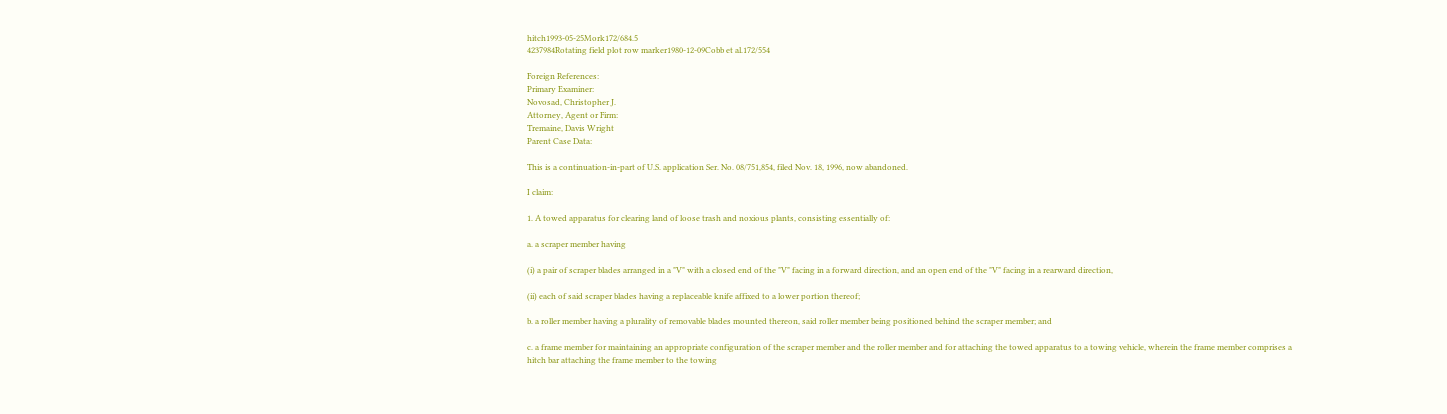hitch1993-05-25Mork172/684.5
4237984Rotating field plot row marker1980-12-09Cobb et al.172/554

Foreign References:
Primary Examiner:
Novosad, Christopher J.
Attorney, Agent or Firm:
Tremaine, Davis Wright
Parent Case Data:

This is a continuation-in-part of U.S. application Ser. No. 08/751,854, filed Nov. 18, 1996, now abandoned.

I claim:

1. A towed apparatus for clearing land of loose trash and noxious plants, consisting essentially of:

a. a scraper member having

(i) a pair of scraper blades arranged in a "V" with a closed end of the "V" facing in a forward direction, and an open end of the "V" facing in a rearward direction,

(ii) each of said scraper blades having a replaceable knife affixed to a lower portion thereof;

b. a roller member having a plurality of removable blades mounted thereon, said roller member being positioned behind the scraper member; and

c. a frame member for maintaining an appropriate configuration of the scraper member and the roller member and for attaching the towed apparatus to a towing vehicle, wherein the frame member comprises a hitch bar attaching the frame member to the towing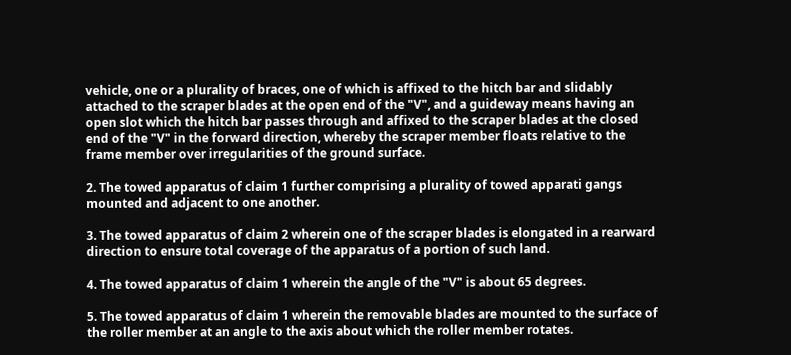vehicle, one or a plurality of braces, one of which is affixed to the hitch bar and slidably attached to the scraper blades at the open end of the "V", and a guideway means having an open slot which the hitch bar passes through and affixed to the scraper blades at the closed end of the "V" in the forward direction, whereby the scraper member floats relative to the frame member over irregularities of the ground surface.

2. The towed apparatus of claim 1 further comprising a plurality of towed apparati gangs mounted and adjacent to one another.

3. The towed apparatus of claim 2 wherein one of the scraper blades is elongated in a rearward direction to ensure total coverage of the apparatus of a portion of such land.

4. The towed apparatus of claim 1 wherein the angle of the "V" is about 65 degrees.

5. The towed apparatus of claim 1 wherein the removable blades are mounted to the surface of the roller member at an angle to the axis about which the roller member rotates.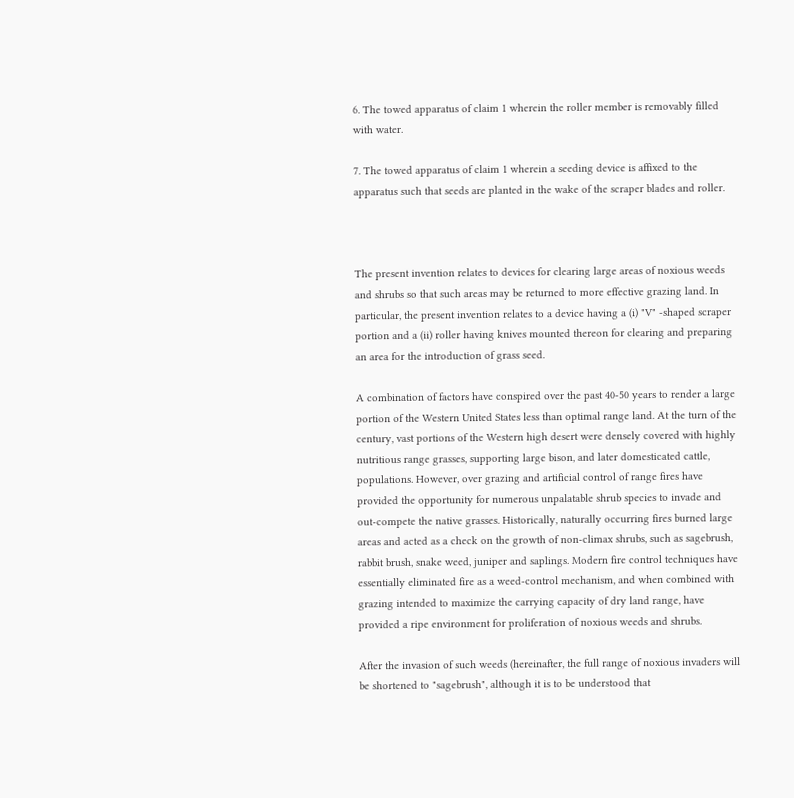6. The towed apparatus of claim 1 wherein the roller member is removably filled with water.

7. The towed apparatus of claim 1 wherein a seeding device is affixed to the apparatus such that seeds are planted in the wake of the scraper blades and roller.



The present invention relates to devices for clearing large areas of noxious weeds and shrubs so that such areas may be returned to more effective grazing land. In particular, the present invention relates to a device having a (i) "V" -shaped scraper portion and a (ii) roller having knives mounted thereon for clearing and preparing an area for the introduction of grass seed.

A combination of factors have conspired over the past 40-50 years to render a large portion of the Western United States less than optimal range land. At the turn of the century, vast portions of the Western high desert were densely covered with highly nutritious range grasses, supporting large bison, and later domesticated cattle, populations. However, over grazing and artificial control of range fires have provided the opportunity for numerous unpalatable shrub species to invade and out-compete the native grasses. Historically, naturally occurring fires burned large areas and acted as a check on the growth of non-climax shrubs, such as sagebrush, rabbit brush, snake weed, juniper and saplings. Modern fire control techniques have essentially eliminated fire as a weed-control mechanism, and when combined with grazing intended to maximize the carrying capacity of dry land range, have provided a ripe environment for proliferation of noxious weeds and shrubs.

After the invasion of such weeds (hereinafter, the full range of noxious invaders will be shortened to "sagebrush", although it is to be understood that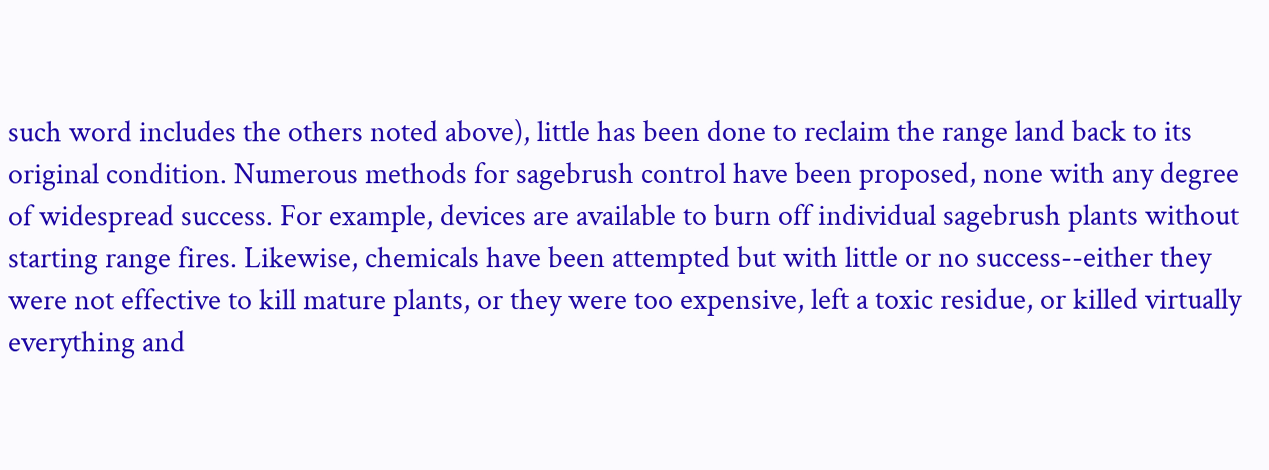such word includes the others noted above), little has been done to reclaim the range land back to its original condition. Numerous methods for sagebrush control have been proposed, none with any degree of widespread success. For example, devices are available to burn off individual sagebrush plants without starting range fires. Likewise, chemicals have been attempted but with little or no success--either they were not effective to kill mature plants, or they were too expensive, left a toxic residue, or killed virtually everything and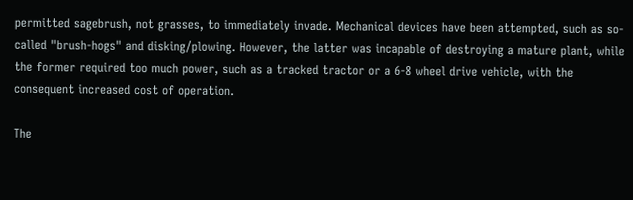permitted sagebrush, not grasses, to immediately invade. Mechanical devices have been attempted, such as so-called "brush-hogs" and disking/plowing. However, the latter was incapable of destroying a mature plant, while the former required too much power, such as a tracked tractor or a 6-8 wheel drive vehicle, with the consequent increased cost of operation.

The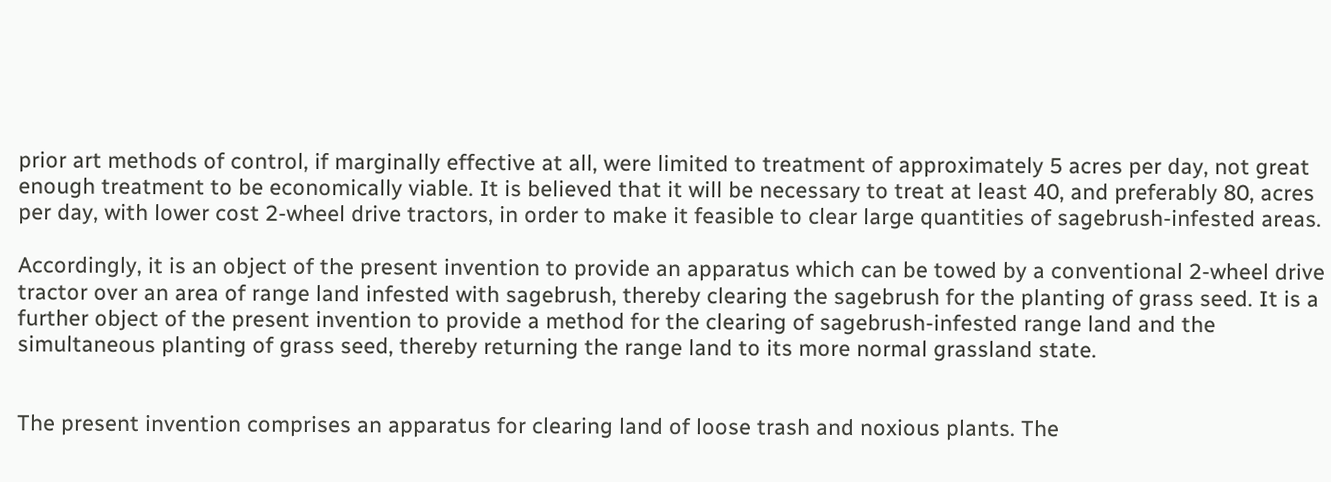prior art methods of control, if marginally effective at all, were limited to treatment of approximately 5 acres per day, not great enough treatment to be economically viable. It is believed that it will be necessary to treat at least 40, and preferably 80, acres per day, with lower cost 2-wheel drive tractors, in order to make it feasible to clear large quantities of sagebrush-infested areas.

Accordingly, it is an object of the present invention to provide an apparatus which can be towed by a conventional 2-wheel drive tractor over an area of range land infested with sagebrush, thereby clearing the sagebrush for the planting of grass seed. It is a further object of the present invention to provide a method for the clearing of sagebrush-infested range land and the simultaneous planting of grass seed, thereby returning the range land to its more normal grassland state.


The present invention comprises an apparatus for clearing land of loose trash and noxious plants. The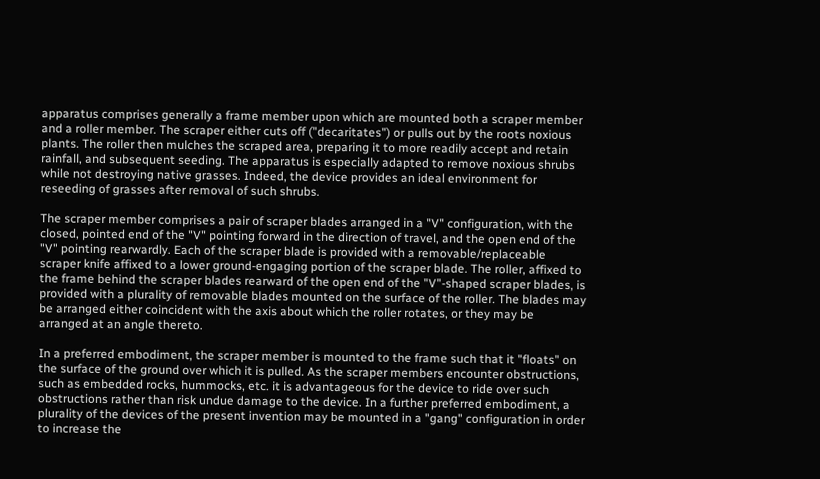apparatus comprises generally a frame member upon which are mounted both a scraper member and a roller member. The scraper either cuts off ("decaritates") or pulls out by the roots noxious plants. The roller then mulches the scraped area, preparing it to more readily accept and retain rainfall, and subsequent seeding. The apparatus is especially adapted to remove noxious shrubs while not destroying native grasses. Indeed, the device provides an ideal environment for reseeding of grasses after removal of such shrubs.

The scraper member comprises a pair of scraper blades arranged in a "V" configuration, with the closed, pointed end of the "V" pointing forward in the direction of travel, and the open end of the "V" pointing rearwardly. Each of the scraper blade is provided with a removable/replaceable scraper knife affixed to a lower ground-engaging portion of the scraper blade. The roller, affixed to the frame behind the scraper blades rearward of the open end of the "V"-shaped scraper blades, is provided with a plurality of removable blades mounted on the surface of the roller. The blades may be arranged either coincident with the axis about which the roller rotates, or they may be arranged at an angle thereto.

In a preferred embodiment, the scraper member is mounted to the frame such that it "floats" on the surface of the ground over which it is pulled. As the scraper members encounter obstructions, such as embedded rocks, hummocks, etc. it is advantageous for the device to ride over such obstructions rather than risk undue damage to the device. In a further preferred embodiment, a plurality of the devices of the present invention may be mounted in a "gang" configuration in order to increase the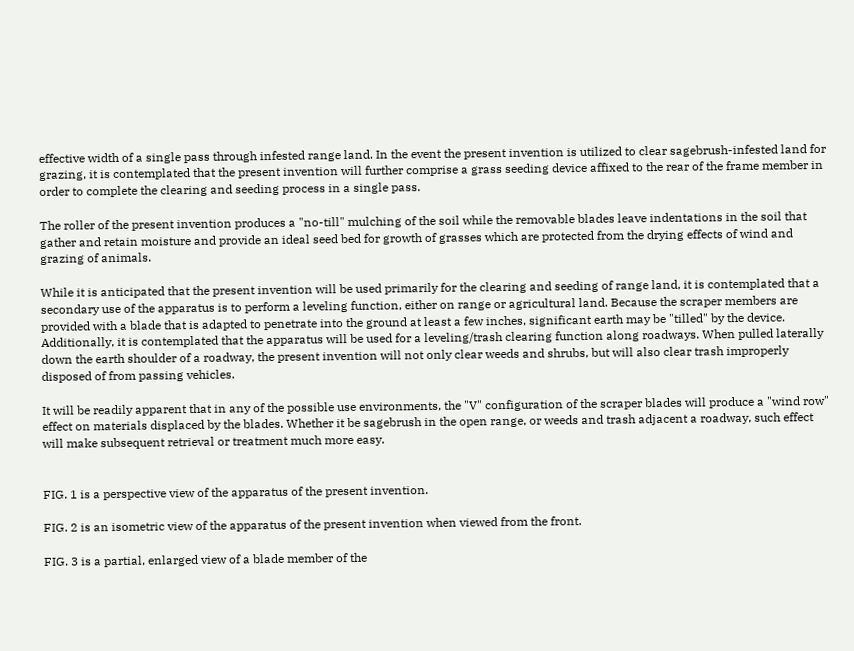effective width of a single pass through infested range land. In the event the present invention is utilized to clear sagebrush-infested land for grazing, it is contemplated that the present invention will further comprise a grass seeding device affixed to the rear of the frame member in order to complete the clearing and seeding process in a single pass.

The roller of the present invention produces a "no-till" mulching of the soil while the removable blades leave indentations in the soil that gather and retain moisture and provide an ideal seed bed for growth of grasses which are protected from the drying effects of wind and grazing of animals.

While it is anticipated that the present invention will be used primarily for the clearing and seeding of range land, it is contemplated that a secondary use of the apparatus is to perform a leveling function, either on range or agricultural land. Because the scraper members are provided with a blade that is adapted to penetrate into the ground at least a few inches, significant earth may be "tilled" by the device. Additionally, it is contemplated that the apparatus will be used for a leveling/trash clearing function along roadways. When pulled laterally down the earth shoulder of a roadway, the present invention will not only clear weeds and shrubs, but will also clear trash improperly disposed of from passing vehicles.

It will be readily apparent that in any of the possible use environments, the "V" configuration of the scraper blades will produce a "wind row" effect on materials displaced by the blades. Whether it be sagebrush in the open range, or weeds and trash adjacent a roadway, such effect will make subsequent retrieval or treatment much more easy.


FIG. 1 is a perspective view of the apparatus of the present invention.

FIG. 2 is an isometric view of the apparatus of the present invention when viewed from the front.

FIG. 3 is a partial, enlarged view of a blade member of the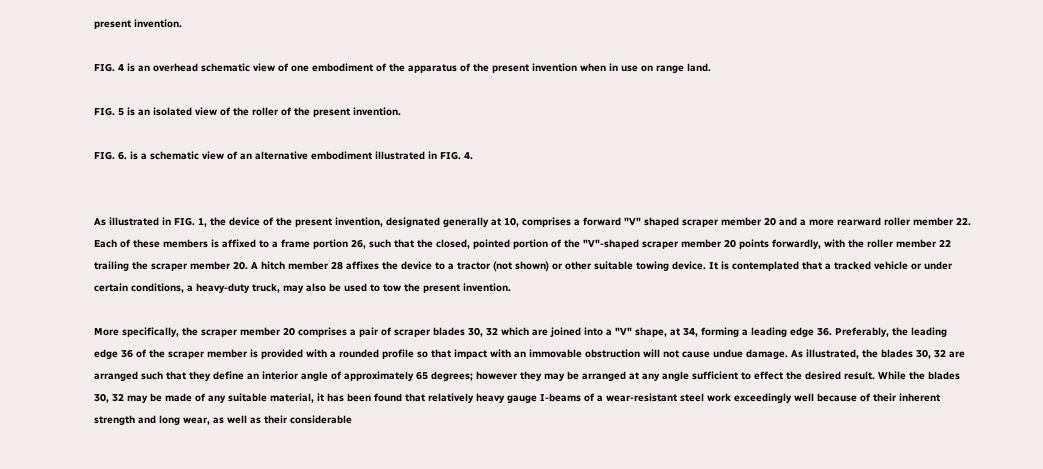present invention.

FIG. 4 is an overhead schematic view of one embodiment of the apparatus of the present invention when in use on range land.

FIG. 5 is an isolated view of the roller of the present invention.

FIG. 6. is a schematic view of an alternative embodiment illustrated in FIG. 4.


As illustrated in FIG. 1, the device of the present invention, designated generally at 10, comprises a forward "V" shaped scraper member 20 and a more rearward roller member 22. Each of these members is affixed to a frame portion 26, such that the closed, pointed portion of the "V"-shaped scraper member 20 points forwardly, with the roller member 22 trailing the scraper member 20. A hitch member 28 affixes the device to a tractor (not shown) or other suitable towing device. It is contemplated that a tracked vehicle or under certain conditions, a heavy-duty truck, may also be used to tow the present invention.

More specifically, the scraper member 20 comprises a pair of scraper blades 30, 32 which are joined into a "V" shape, at 34, forming a leading edge 36. Preferably, the leading edge 36 of the scraper member is provided with a rounded profile so that impact with an immovable obstruction will not cause undue damage. As illustrated, the blades 30, 32 are arranged such that they define an interior angle of approximately 65 degrees; however they may be arranged at any angle sufficient to effect the desired result. While the blades 30, 32 may be made of any suitable material, it has been found that relatively heavy gauge I-beams of a wear-resistant steel work exceedingly well because of their inherent strength and long wear, as well as their considerable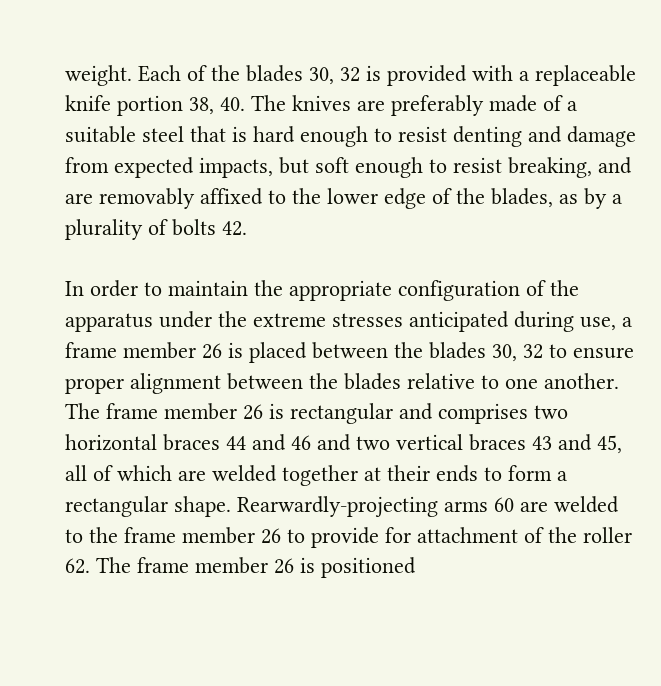weight. Each of the blades 30, 32 is provided with a replaceable knife portion 38, 40. The knives are preferably made of a suitable steel that is hard enough to resist denting and damage from expected impacts, but soft enough to resist breaking, and are removably affixed to the lower edge of the blades, as by a plurality of bolts 42.

In order to maintain the appropriate configuration of the apparatus under the extreme stresses anticipated during use, a frame member 26 is placed between the blades 30, 32 to ensure proper alignment between the blades relative to one another. The frame member 26 is rectangular and comprises two horizontal braces 44 and 46 and two vertical braces 43 and 45, all of which are welded together at their ends to form a rectangular shape. Rearwardly-projecting arms 60 are welded to the frame member 26 to provide for attachment of the roller 62. The frame member 26 is positioned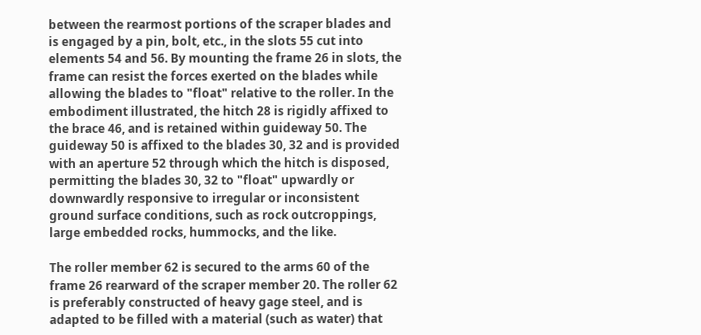between the rearmost portions of the scraper blades and is engaged by a pin, bolt, etc., in the slots 55 cut into elements 54 and 56. By mounting the frame 26 in slots, the frame can resist the forces exerted on the blades while allowing the blades to "float" relative to the roller. In the embodiment illustrated, the hitch 28 is rigidly affixed to the brace 46, and is retained within guideway 50. The guideway 50 is affixed to the blades 30, 32 and is provided with an aperture 52 through which the hitch is disposed, permitting the blades 30, 32 to "float" upwardly or downwardly responsive to irregular or inconsistent ground surface conditions, such as rock outcroppings, large embedded rocks, hummocks, and the like.

The roller member 62 is secured to the arms 60 of the frame 26 rearward of the scraper member 20. The roller 62 is preferably constructed of heavy gage steel, and is adapted to be filled with a material (such as water) that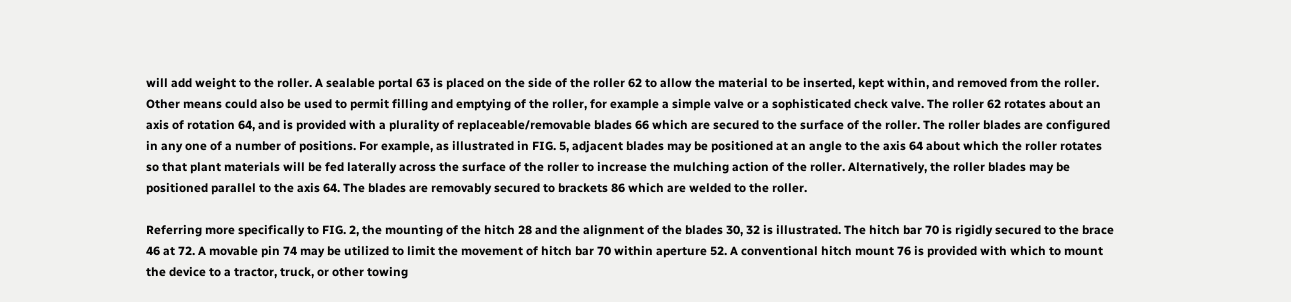will add weight to the roller. A sealable portal 63 is placed on the side of the roller 62 to allow the material to be inserted, kept within, and removed from the roller. Other means could also be used to permit filling and emptying of the roller, for example a simple valve or a sophisticated check valve. The roller 62 rotates about an axis of rotation 64, and is provided with a plurality of replaceable/removable blades 66 which are secured to the surface of the roller. The roller blades are configured in any one of a number of positions. For example, as illustrated in FIG. 5, adjacent blades may be positioned at an angle to the axis 64 about which the roller rotates so that plant materials will be fed laterally across the surface of the roller to increase the mulching action of the roller. Alternatively, the roller blades may be positioned parallel to the axis 64. The blades are removably secured to brackets 86 which are welded to the roller.

Referring more specifically to FIG. 2, the mounting of the hitch 28 and the alignment of the blades 30, 32 is illustrated. The hitch bar 70 is rigidly secured to the brace 46 at 72. A movable pin 74 may be utilized to limit the movement of hitch bar 70 within aperture 52. A conventional hitch mount 76 is provided with which to mount the device to a tractor, truck, or other towing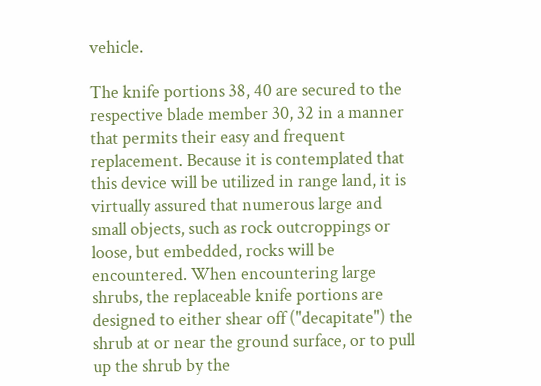vehicle.

The knife portions 38, 40 are secured to the respective blade member 30, 32 in a manner that permits their easy and frequent replacement. Because it is contemplated that this device will be utilized in range land, it is virtually assured that numerous large and small objects, such as rock outcroppings or loose, but embedded, rocks will be encountered. When encountering large shrubs, the replaceable knife portions are designed to either shear off ("decapitate") the shrub at or near the ground surface, or to pull up the shrub by the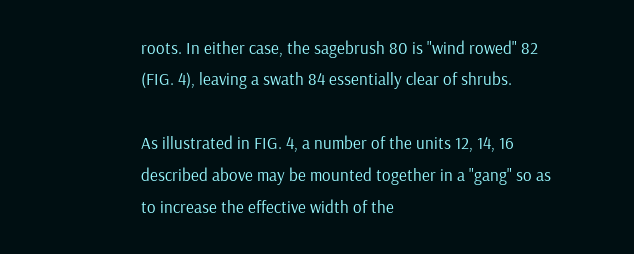roots. In either case, the sagebrush 80 is "wind rowed" 82 (FIG. 4), leaving a swath 84 essentially clear of shrubs.

As illustrated in FIG. 4, a number of the units 12, 14, 16 described above may be mounted together in a "gang" so as to increase the effective width of the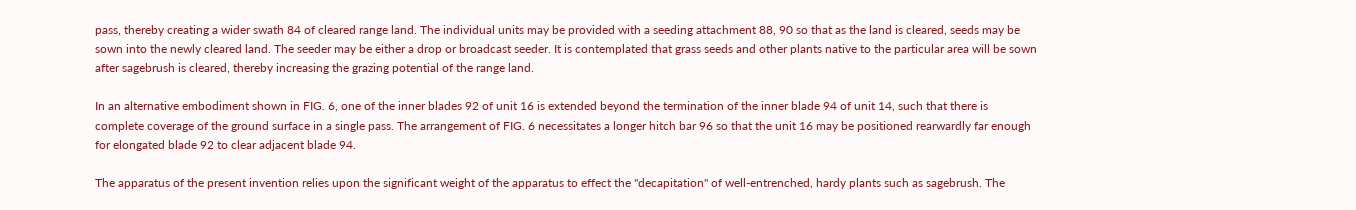pass, thereby creating a wider swath 84 of cleared range land. The individual units may be provided with a seeding attachment 88, 90 so that as the land is cleared, seeds may be sown into the newly cleared land. The seeder may be either a drop or broadcast seeder. It is contemplated that grass seeds and other plants native to the particular area will be sown after sagebrush is cleared, thereby increasing the grazing potential of the range land.

In an alternative embodiment shown in FIG. 6, one of the inner blades 92 of unit 16 is extended beyond the termination of the inner blade 94 of unit 14, such that there is complete coverage of the ground surface in a single pass. The arrangement of FIG. 6 necessitates a longer hitch bar 96 so that the unit 16 may be positioned rearwardly far enough for elongated blade 92 to clear adjacent blade 94.

The apparatus of the present invention relies upon the significant weight of the apparatus to effect the "decapitation" of well-entrenched, hardy plants such as sagebrush. The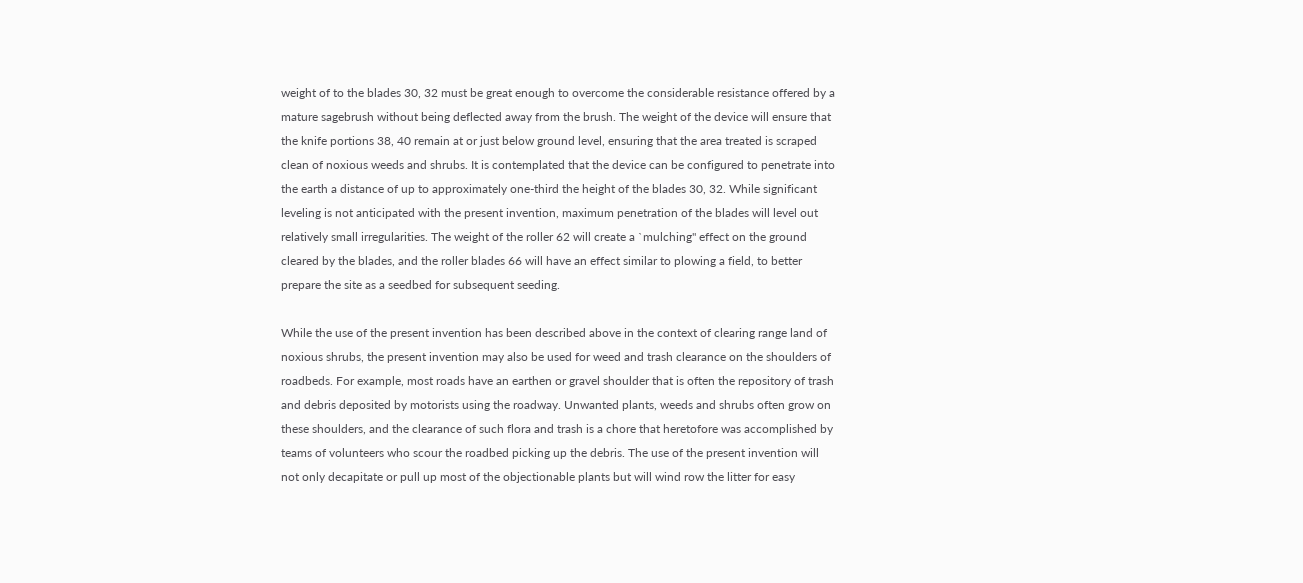weight of to the blades 30, 32 must be great enough to overcome the considerable resistance offered by a mature sagebrush without being deflected away from the brush. The weight of the device will ensure that the knife portions 38, 40 remain at or just below ground level, ensuring that the area treated is scraped clean of noxious weeds and shrubs. It is contemplated that the device can be configured to penetrate into the earth a distance of up to approximately one-third the height of the blades 30, 32. While significant leveling is not anticipated with the present invention, maximum penetration of the blades will level out relatively small irregularities. The weight of the roller 62 will create a `mulching" effect on the ground cleared by the blades, and the roller blades 66 will have an effect similar to plowing a field, to better prepare the site as a seedbed for subsequent seeding.

While the use of the present invention has been described above in the context of clearing range land of noxious shrubs, the present invention may also be used for weed and trash clearance on the shoulders of roadbeds. For example, most roads have an earthen or gravel shoulder that is often the repository of trash and debris deposited by motorists using the roadway. Unwanted plants, weeds and shrubs often grow on these shoulders, and the clearance of such flora and trash is a chore that heretofore was accomplished by teams of volunteers who scour the roadbed picking up the debris. The use of the present invention will not only decapitate or pull up most of the objectionable plants but will wind row the litter for easy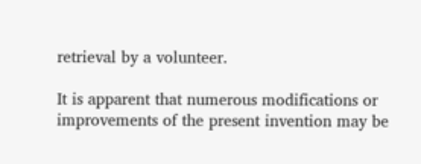retrieval by a volunteer.

It is apparent that numerous modifications or improvements of the present invention may be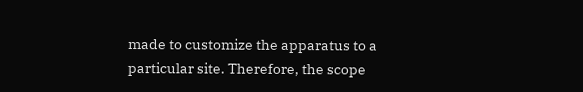made to customize the apparatus to a particular site. Therefore, the scope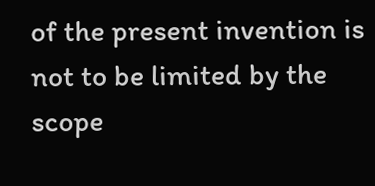of the present invention is not to be limited by the scope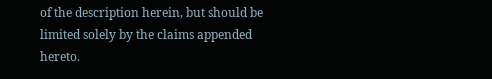of the description herein, but should be limited solely by the claims appended hereto.